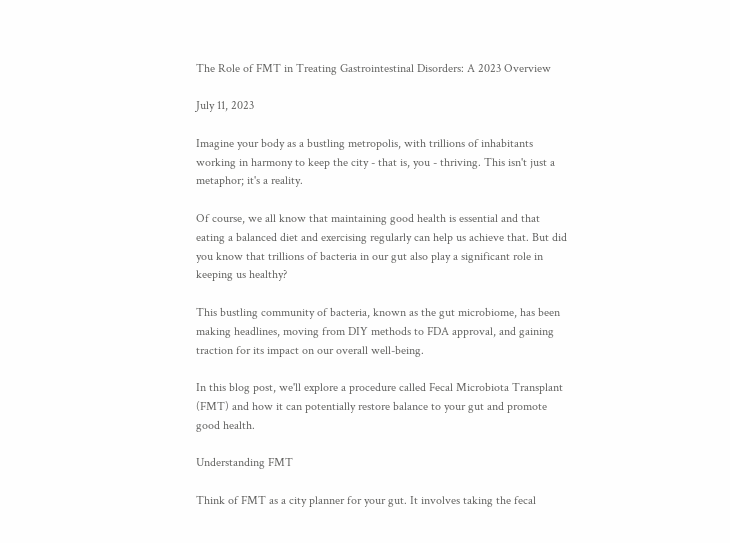The Role of FMT in Treating Gastrointestinal Disorders: A 2023 Overview

July 11, 2023

Imagine your body as a bustling metropolis, with trillions of inhabitants working in harmony to keep the city - that is, you - thriving. This isn't just a metaphor; it's a reality.

Of course, we all know that maintaining good health is essential and that eating a balanced diet and exercising regularly can help us achieve that. But did you know that trillions of bacteria in our gut also play a significant role in keeping us healthy?

This bustling community of bacteria, known as the gut microbiome, has been making headlines, moving from DIY methods to FDA approval, and gaining traction for its impact on our overall well-being.

In this blog post, we'll explore a procedure called Fecal Microbiota Transplant (FMT) and how it can potentially restore balance to your gut and promote good health.

Understanding FMT

Think of FMT as a city planner for your gut. It involves taking the fecal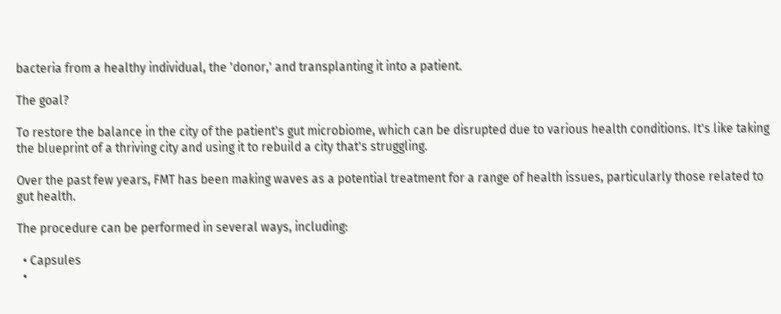bacteria from a healthy individual, the 'donor,' and transplanting it into a patient.

The goal?

To restore the balance in the city of the patient's gut microbiome, which can be disrupted due to various health conditions. It's like taking the blueprint of a thriving city and using it to rebuild a city that's struggling.

Over the past few years, FMT has been making waves as a potential treatment for a range of health issues, particularly those related to gut health.

The procedure can be performed in several ways, including:

  • Capsules
  •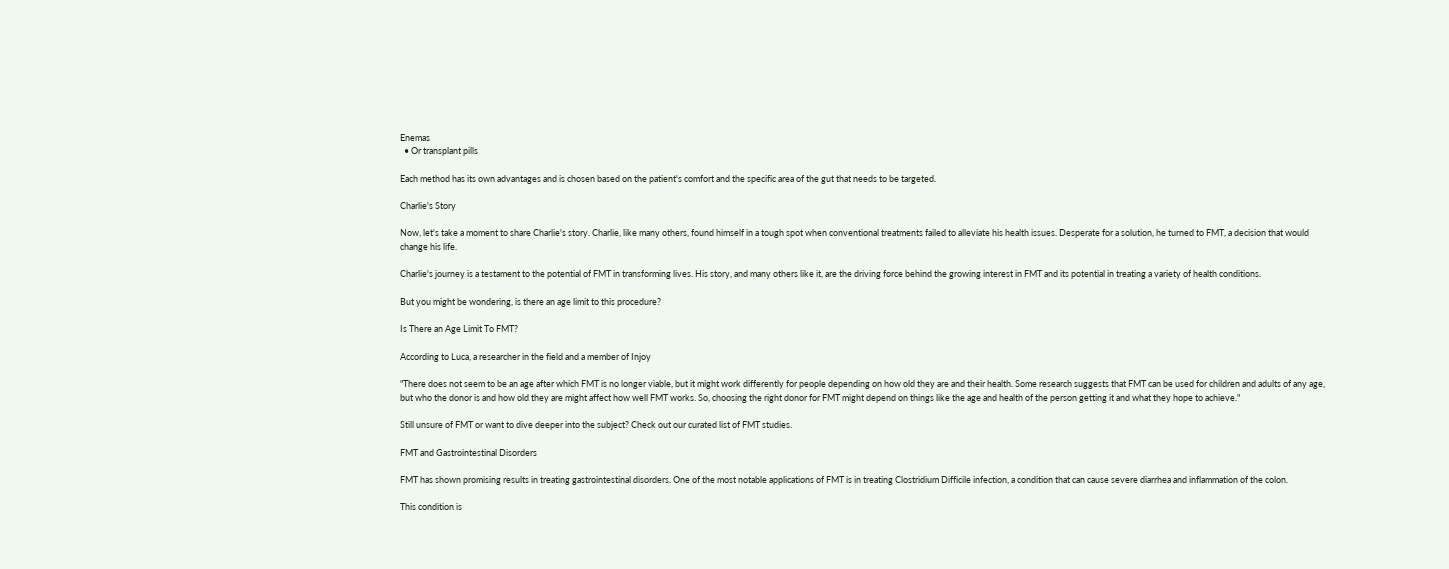Enemas
  • Or transplant pills

Each method has its own advantages and is chosen based on the patient's comfort and the specific area of the gut that needs to be targeted.

Charlie's Story

Now, let's take a moment to share Charlie's story. Charlie, like many others, found himself in a tough spot when conventional treatments failed to alleviate his health issues. Desperate for a solution, he turned to FMT, a decision that would change his life.

Charlie's journey is a testament to the potential of FMT in transforming lives. His story, and many others like it, are the driving force behind the growing interest in FMT and its potential in treating a variety of health conditions.

But you might be wondering, is there an age limit to this procedure?

Is There an Age Limit To FMT?

According to Luca, a researcher in the field and a member of Injoy

"There does not seem to be an age after which FMT is no longer viable, but it might work differently for people depending on how old they are and their health. Some research suggests that FMT can be used for children and adults of any age, but who the donor is and how old they are might affect how well FMT works. So, choosing the right donor for FMT might depend on things like the age and health of the person getting it and what they hope to achieve."

Still unsure of FMT or want to dive deeper into the subject? Check out our curated list of FMT studies.

FMT and Gastrointestinal Disorders

FMT has shown promising results in treating gastrointestinal disorders. One of the most notable applications of FMT is in treating Clostridium Difficile infection, a condition that can cause severe diarrhea and inflammation of the colon.

This condition is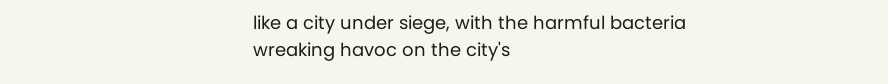like a city under siege, with the harmful bacteria wreaking havoc on the city's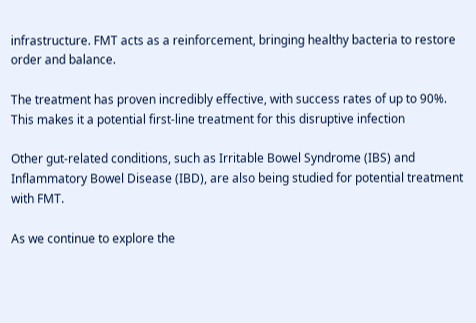infrastructure. FMT acts as a reinforcement, bringing healthy bacteria to restore order and balance.

The treatment has proven incredibly effective, with success rates of up to 90%. This makes it a potential first-line treatment for this disruptive infection

Other gut-related conditions, such as Irritable Bowel Syndrome (IBS) and Inflammatory Bowel Disease (IBD), are also being studied for potential treatment with FMT.

As we continue to explore the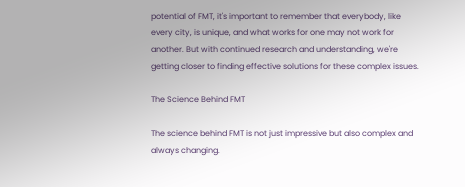potential of FMT, it's important to remember that everybody, like every city, is unique, and what works for one may not work for another. But with continued research and understanding, we're getting closer to finding effective solutions for these complex issues.

The Science Behind FMT

The science behind FMT is not just impressive but also complex and always changing.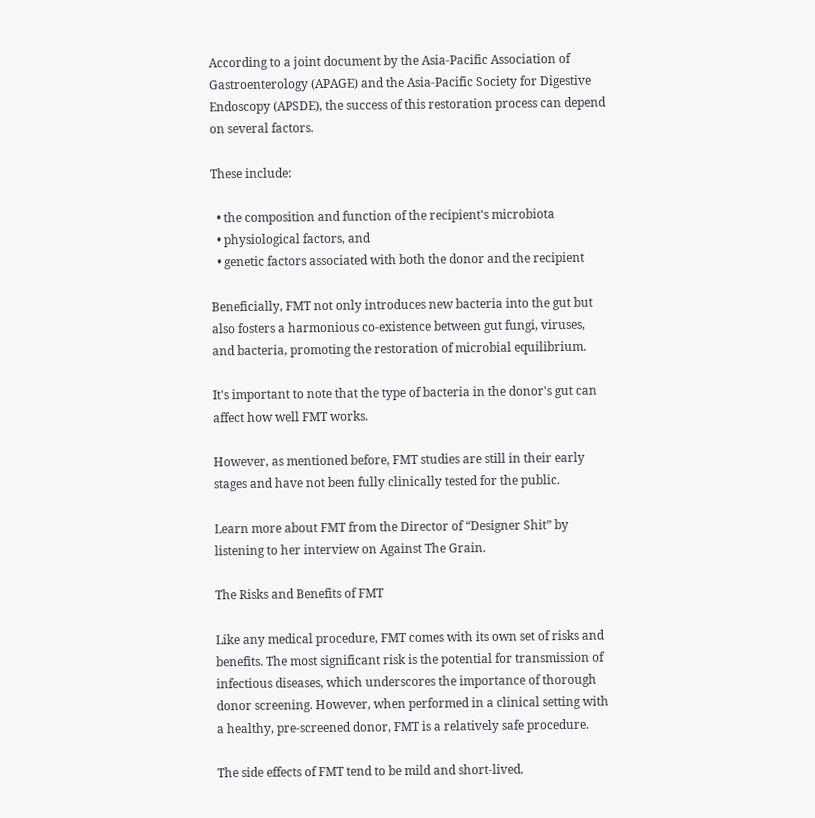According to a joint document by the Asia-Pacific Association of Gastroenterology (APAGE) and the Asia-Pacific Society for Digestive Endoscopy (APSDE), the success of this restoration process can depend on several factors.

These include:

  • the composition and function of the recipient's microbiota
  • physiological factors, and
  • genetic factors associated with both the donor and the recipient

Beneficially, FMT not only introduces new bacteria into the gut but also fosters a harmonious co-existence between gut fungi, viruses, and bacteria, promoting the restoration of microbial equilibrium.

It's important to note that the type of bacteria in the donor's gut can affect how well FMT works.

However, as mentioned before, FMT studies are still in their early stages and have not been fully clinically tested for the public.

Learn more about FMT from the Director of “Designer Shit” by listening to her interview on Against The Grain.

The Risks and Benefits of FMT

Like any medical procedure, FMT comes with its own set of risks and benefits. The most significant risk is the potential for transmission of infectious diseases, which underscores the importance of thorough donor screening. However, when performed in a clinical setting with a healthy, pre-screened donor, FMT is a relatively safe procedure.

The side effects of FMT tend to be mild and short-lived.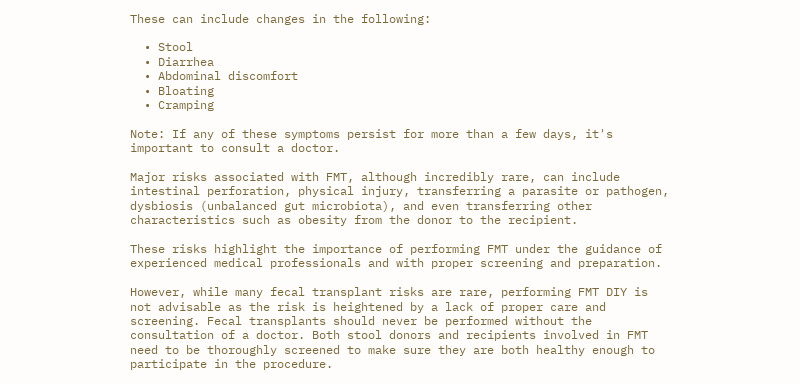These can include changes in the following:

  • Stool
  • Diarrhea
  • Abdominal discomfort
  • Bloating
  • Cramping

Note: If any of these symptoms persist for more than a few days, it's important to consult a doctor.

Major risks associated with FMT, although incredibly rare, can include intestinal perforation, physical injury, transferring a parasite or pathogen, dysbiosis (unbalanced gut microbiota), and even transferring other characteristics such as obesity from the donor to the recipient.

These risks highlight the importance of performing FMT under the guidance of experienced medical professionals and with proper screening and preparation.

However, while many fecal transplant risks are rare, performing FMT DIY is not advisable as the risk is heightened by a lack of proper care and screening. Fecal transplants should never be performed without the consultation of a doctor. Both stool donors and recipients involved in FMT need to be thoroughly screened to make sure they are both healthy enough to participate in the procedure.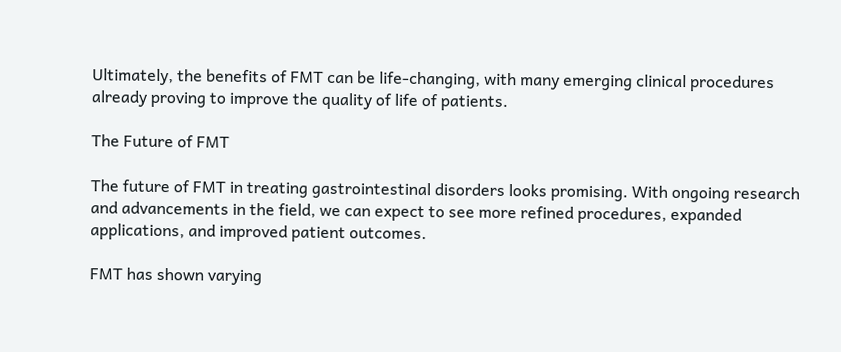Ultimately, the benefits of FMT can be life-changing, with many emerging clinical procedures already proving to improve the quality of life of patients.

The Future of FMT

The future of FMT in treating gastrointestinal disorders looks promising. With ongoing research and advancements in the field, we can expect to see more refined procedures, expanded applications, and improved patient outcomes.

FMT has shown varying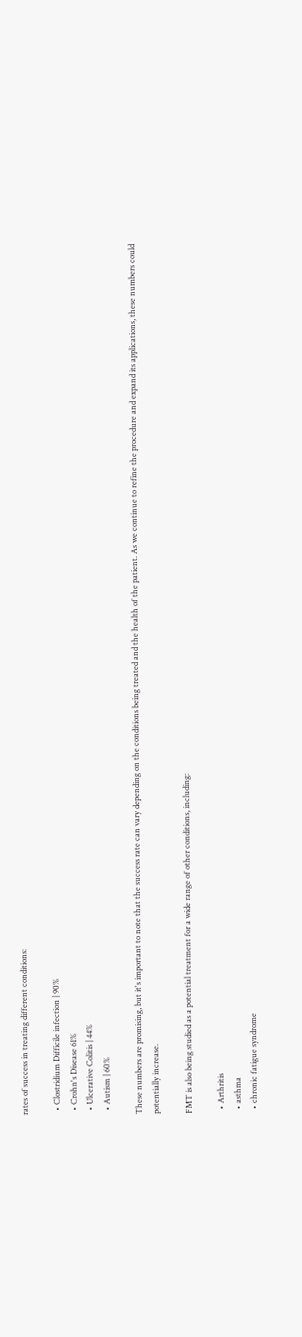rates of success in treating different conditions:

  • Clostridium Difficile infection | 90%
  • Crohn's Disease 61%
  • Ulcerative Colitis | 44%
  • Autism | 60%

These numbers are promising, but it's important to note that the success rate can vary depending on the conditions being treated and the health of the patient. As we continue to refine the procedure and expand its applications, these numbers could potentially increase.

FMT is also being studied as a potential treatment for a wide range of other conditions, including:

  • Arthritis
  • asthma
  • chronic fatigue syndrome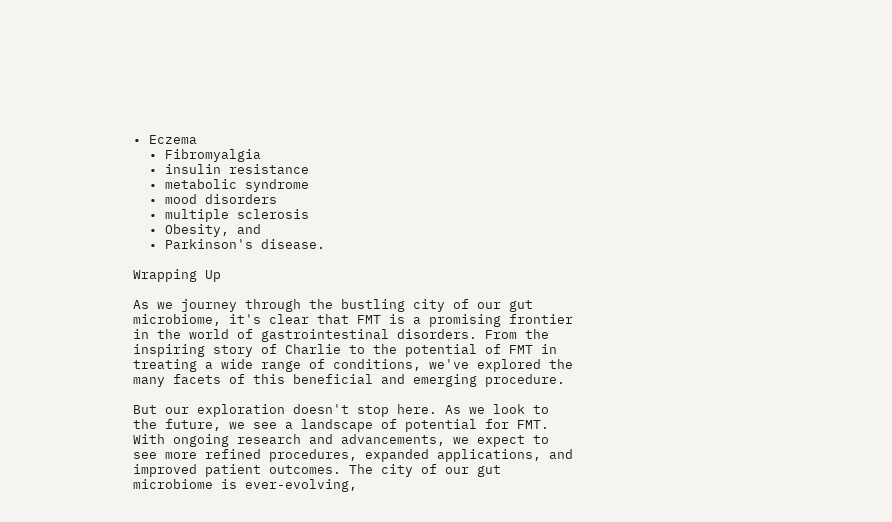• Eczema
  • Fibromyalgia
  • insulin resistance
  • metabolic syndrome
  • mood disorders
  • multiple sclerosis
  • Obesity, and
  • Parkinson's disease.

Wrapping Up

As we journey through the bustling city of our gut microbiome, it's clear that FMT is a promising frontier in the world of gastrointestinal disorders. From the inspiring story of Charlie to the potential of FMT in treating a wide range of conditions, we've explored the many facets of this beneficial and emerging procedure.

But our exploration doesn't stop here. As we look to the future, we see a landscape of potential for FMT. With ongoing research and advancements, we expect to see more refined procedures, expanded applications, and improved patient outcomes. The city of our gut microbiome is ever-evolving,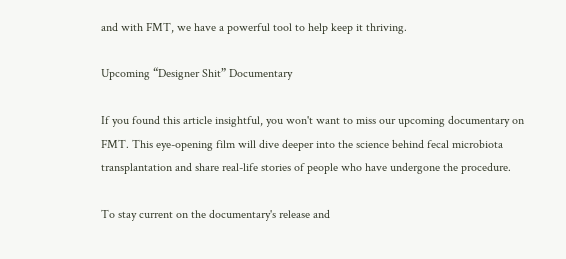and with FMT, we have a powerful tool to help keep it thriving.

Upcoming “Designer Shit” Documentary

If you found this article insightful, you won't want to miss our upcoming documentary on FMT. This eye-opening film will dive deeper into the science behind fecal microbiota transplantation and share real-life stories of people who have undergone the procedure.

To stay current on the documentary's release and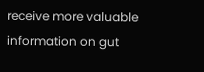receive more valuable information on gut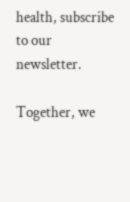health, subscribe to our newsletter.

Together, we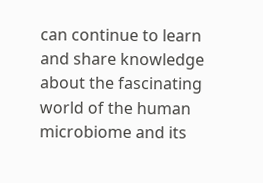can continue to learn and share knowledge about the fascinating world of the human microbiome and its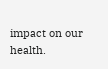impact on our health.